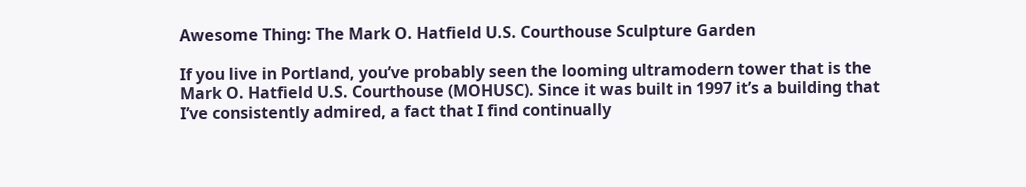Awesome Thing: The Mark O. Hatfield U.S. Courthouse Sculpture Garden

If you live in Portland, you’ve probably seen the looming ultramodern tower that is the Mark O. Hatfield U.S. Courthouse (MOHUSC). Since it was built in 1997 it’s a building that I’ve consistently admired, a fact that I find continually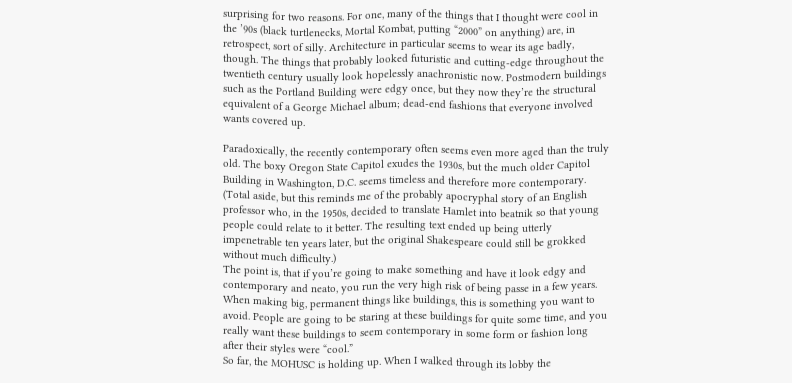surprising for two reasons. For one, many of the things that I thought were cool in the ’90s (black turtlenecks, Mortal Kombat, putting “2000” on anything) are, in retrospect, sort of silly. Architecture in particular seems to wear its age badly, though. The things that probably looked futuristic and cutting-edge throughout the twentieth century usually look hopelessly anachronistic now. Postmodern buildings such as the Portland Building were edgy once, but they now they’re the structural equivalent of a George Michael album; dead-end fashions that everyone involved wants covered up.

Paradoxically, the recently contemporary often seems even more aged than the truly old. The boxy Oregon State Capitol exudes the 1930s, but the much older Capitol Building in Washington, D.C. seems timeless and therefore more contemporary. (Total aside, but this reminds me of the probably apocryphal story of an English professor who, in the 1950s, decided to translate Hamlet into beatnik so that young people could relate to it better. The resulting text ended up being utterly impenetrable ten years later, but the original Shakespeare could still be grokked without much difficulty.)
The point is, that if you’re going to make something and have it look edgy and contemporary and neato, you run the very high risk of being passe in a few years. When making big, permanent things like buildings, this is something you want to avoid. People are going to be staring at these buildings for quite some time, and you really want these buildings to seem contemporary in some form or fashion long after their styles were “cool.”
So far, the MOHUSC is holding up. When I walked through its lobby the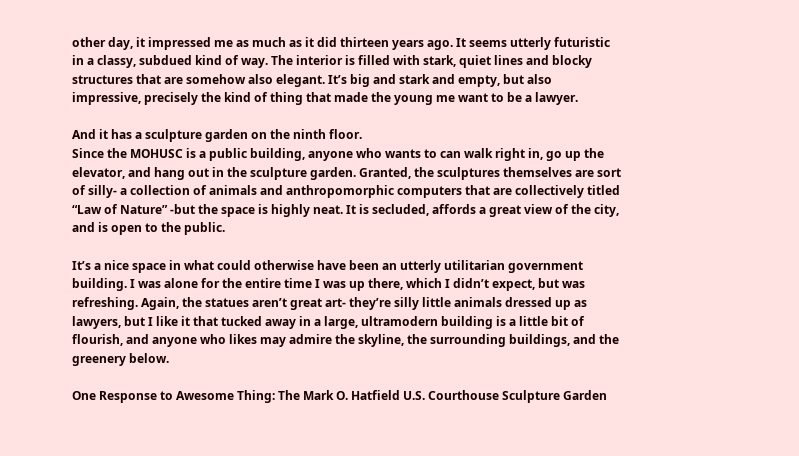other day, it impressed me as much as it did thirteen years ago. It seems utterly futuristic in a classy, subdued kind of way. The interior is filled with stark, quiet lines and blocky structures that are somehow also elegant. It’s big and stark and empty, but also impressive, precisely the kind of thing that made the young me want to be a lawyer.

And it has a sculpture garden on the ninth floor.
Since the MOHUSC is a public building, anyone who wants to can walk right in, go up the elevator, and hang out in the sculpture garden. Granted, the sculptures themselves are sort of silly- a collection of animals and anthropomorphic computers that are collectively titled “Law of Nature” -but the space is highly neat. It is secluded, affords a great view of the city, and is open to the public.

It’s a nice space in what could otherwise have been an utterly utilitarian government building. I was alone for the entire time I was up there, which I didn’t expect, but was refreshing. Again, the statues aren’t great art- they’re silly little animals dressed up as lawyers, but I like it that tucked away in a large, ultramodern building is a little bit of flourish, and anyone who likes may admire the skyline, the surrounding buildings, and the greenery below.

One Response to Awesome Thing: The Mark O. Hatfield U.S. Courthouse Sculpture Garden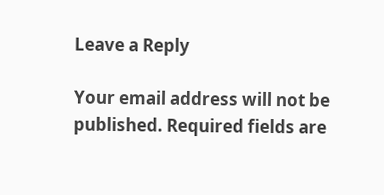Leave a Reply

Your email address will not be published. Required fields are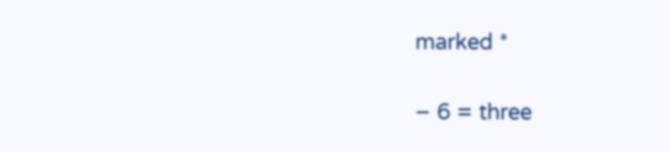marked *

− 6 = three